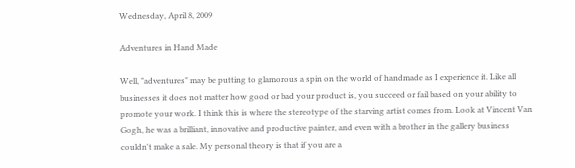Wednesday, April 8, 2009

Adventures in Hand Made

Well, "adventures" may be putting to glamorous a spin on the world of handmade as I experience it. Like all businesses it does not matter how good or bad your product is, you succeed or fail based on your ability to promote your work. I think this is where the stereotype of the starving artist comes from. Look at Vincent Van Gogh, he was a brilliant, innovative and productive painter, and even with a brother in the gallery business couldn't make a sale. My personal theory is that if you are a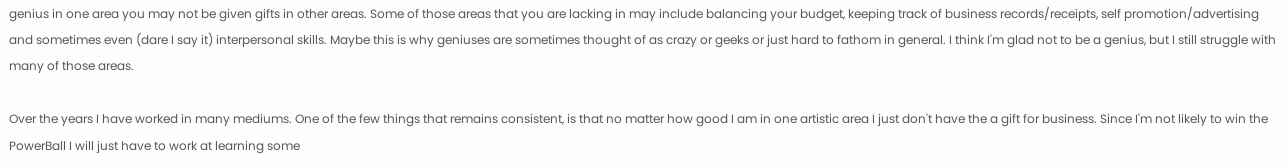genius in one area you may not be given gifts in other areas. Some of those areas that you are lacking in may include balancing your budget, keeping track of business records/receipts, self promotion/advertising and sometimes even (dare I say it) interpersonal skills. Maybe this is why geniuses are sometimes thought of as crazy or geeks or just hard to fathom in general. I think I'm glad not to be a genius, but I still struggle with many of those areas.

Over the years I have worked in many mediums. One of the few things that remains consistent, is that no matter how good I am in one artistic area I just don't have the a gift for business. Since I'm not likely to win the PowerBall I will just have to work at learning some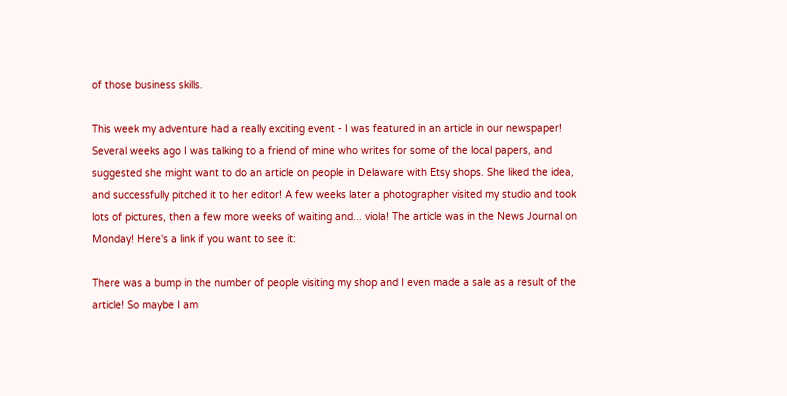of those business skills.

This week my adventure had a really exciting event - I was featured in an article in our newspaper! Several weeks ago I was talking to a friend of mine who writes for some of the local papers, and suggested she might want to do an article on people in Delaware with Etsy shops. She liked the idea, and successfully pitched it to her editor! A few weeks later a photographer visited my studio and took lots of pictures, then a few more weeks of waiting and... viola! The article was in the News Journal on Monday! Here's a link if you want to see it:

There was a bump in the number of people visiting my shop and I even made a sale as a result of the article! So maybe I am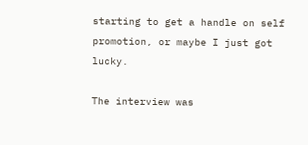starting to get a handle on self promotion, or maybe I just got lucky.

The interview was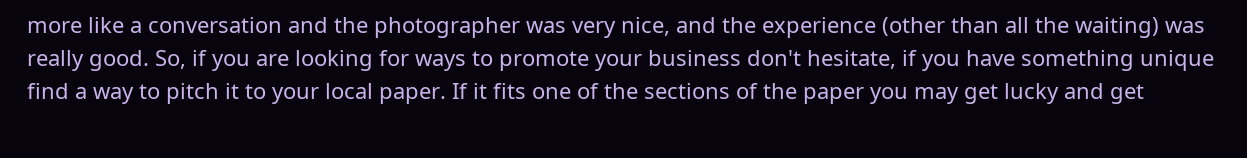more like a conversation and the photographer was very nice, and the experience (other than all the waiting) was really good. So, if you are looking for ways to promote your business don't hesitate, if you have something unique find a way to pitch it to your local paper. If it fits one of the sections of the paper you may get lucky and get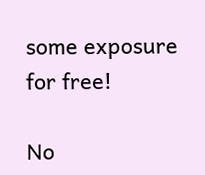some exposure for free!

No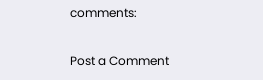comments:

Post a Comment